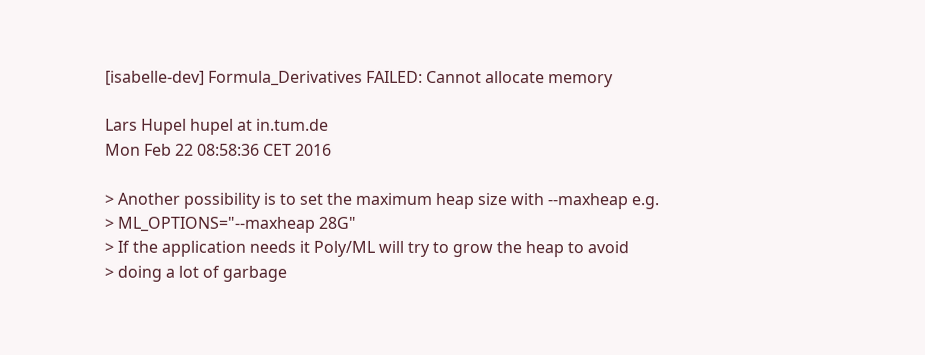[isabelle-dev] Formula_Derivatives FAILED: Cannot allocate memory

Lars Hupel hupel at in.tum.de
Mon Feb 22 08:58:36 CET 2016

> Another possibility is to set the maximum heap size with --maxheap e.g.
> ML_OPTIONS="--maxheap 28G"
> If the application needs it Poly/ML will try to grow the heap to avoid
> doing a lot of garbage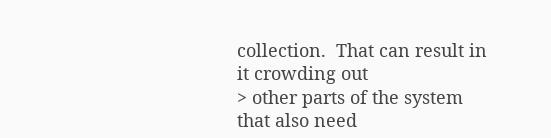collection.  That can result in it crowding out
> other parts of the system that also need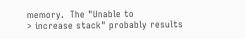memory.  The "Unable to
> increase stack" probably results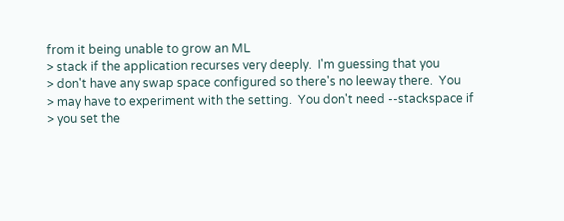from it being unable to grow an ML
> stack if the application recurses very deeply.  I'm guessing that you
> don't have any swap space configured so there's no leeway there.  You
> may have to experiment with the setting.  You don't need --stackspace if
> you set the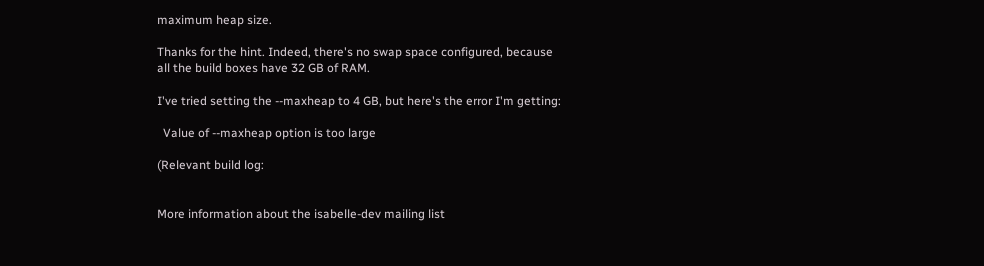maximum heap size.

Thanks for the hint. Indeed, there's no swap space configured, because
all the build boxes have 32 GB of RAM.

I've tried setting the --maxheap to 4 GB, but here's the error I'm getting:

  Value of --maxheap option is too large

(Relevant build log:


More information about the isabelle-dev mailing list